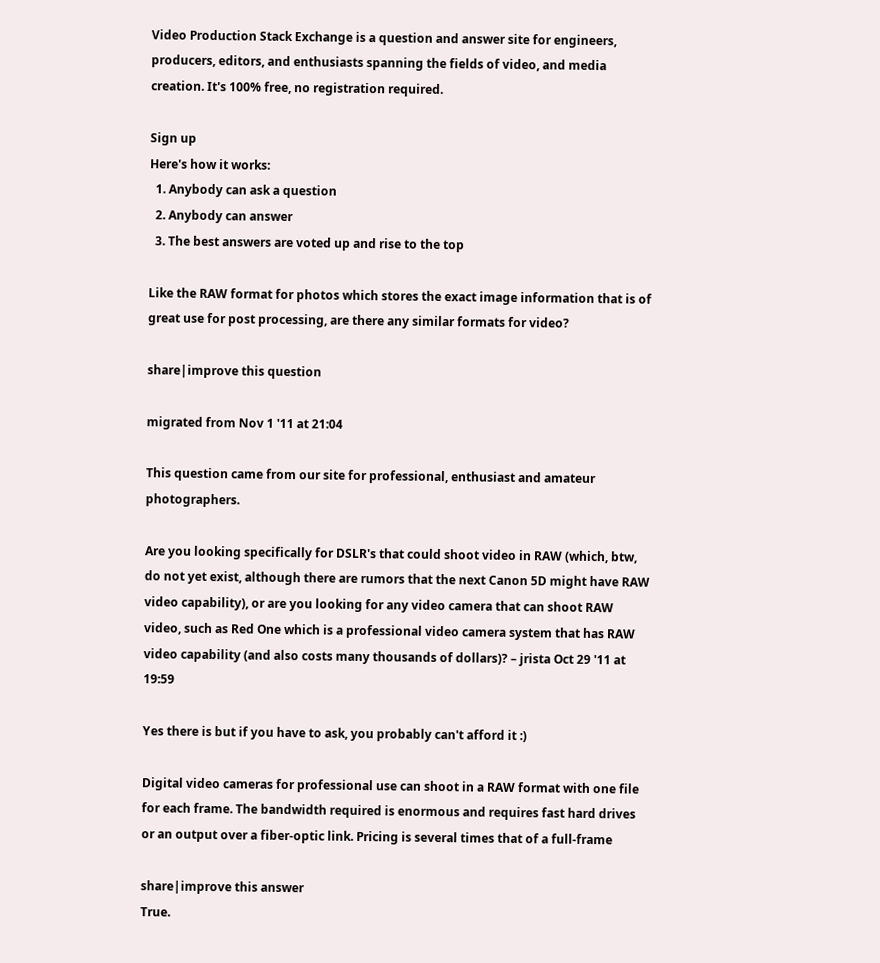Video Production Stack Exchange is a question and answer site for engineers, producers, editors, and enthusiasts spanning the fields of video, and media creation. It's 100% free, no registration required.

Sign up
Here's how it works:
  1. Anybody can ask a question
  2. Anybody can answer
  3. The best answers are voted up and rise to the top

Like the RAW format for photos which stores the exact image information that is of great use for post processing, are there any similar formats for video?

share|improve this question

migrated from Nov 1 '11 at 21:04

This question came from our site for professional, enthusiast and amateur photographers.

Are you looking specifically for DSLR's that could shoot video in RAW (which, btw, do not yet exist, although there are rumors that the next Canon 5D might have RAW video capability), or are you looking for any video camera that can shoot RAW video, such as Red One which is a professional video camera system that has RAW video capability (and also costs many thousands of dollars)? – jrista Oct 29 '11 at 19:59

Yes there is but if you have to ask, you probably can't afford it :)

Digital video cameras for professional use can shoot in a RAW format with one file for each frame. The bandwidth required is enormous and requires fast hard drives or an output over a fiber-optic link. Pricing is several times that of a full-frame

share|improve this answer
True.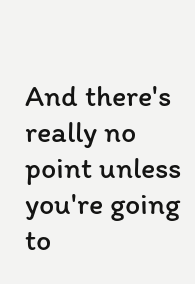And there's really no point unless you're going to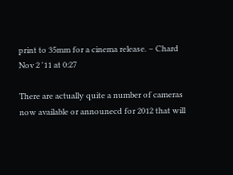print to 35mm for a cinema release. – Chard Nov 2 '11 at 0:27

There are actually quite a number of cameras now available or announecd for 2012 that will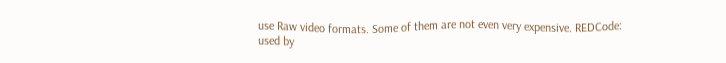use Raw video formats. Some of them are not even very expensive. REDCode: used by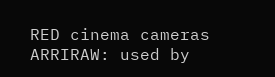RED cinema cameras ARRIRAW: used by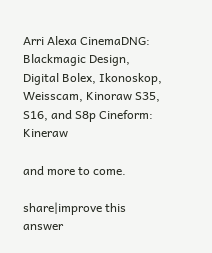Arri Alexa CinemaDNG: Blackmagic Design, Digital Bolex, Ikonoskop, Weisscam, Kinoraw S35, S16, and S8p Cineform: Kineraw

and more to come.

share|improve this answer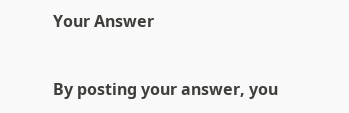Your Answer


By posting your answer, you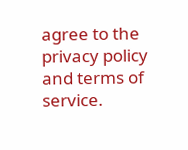agree to the privacy policy and terms of service.